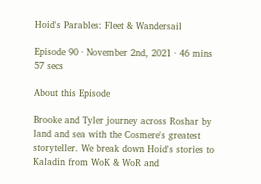Hoid's Parables: Fleet & Wandersail

Episode 90 · November 2nd, 2021 · 46 mins 57 secs

About this Episode

Brooke and Tyler journey across Roshar by land and sea with the Cosmere's greatest storyteller. We break down Hoid's stories to Kaladin from WoK & WoR and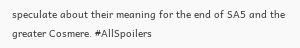speculate about their meaning for the end of SA5 and the greater Cosmere. #AllSpoilers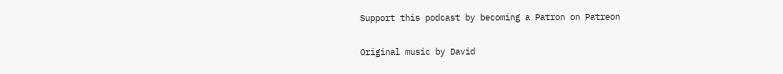Support this podcast by becoming a Patron on Patreon

Original music by David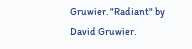Gruwier. "Radiant" by David Gruwier.